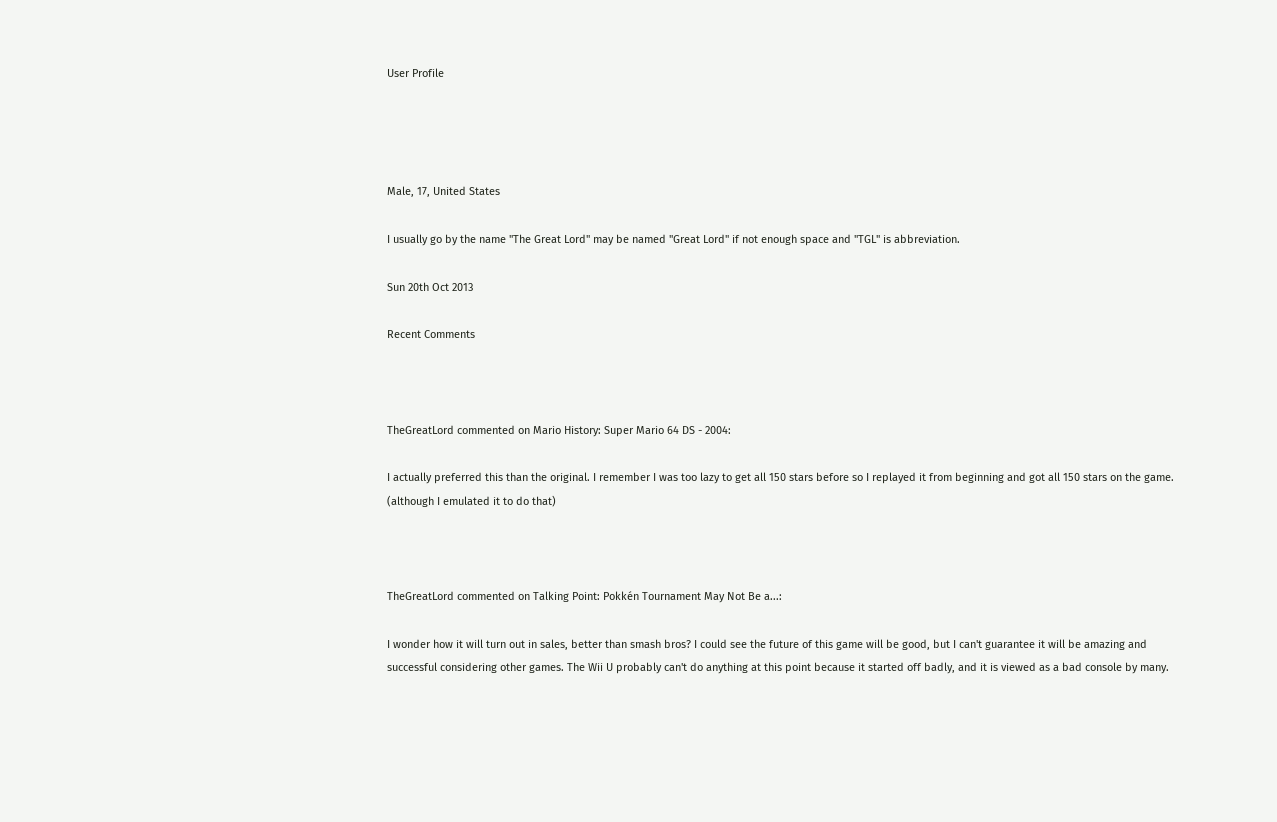User Profile




Male, 17, United States

I usually go by the name "The Great Lord" may be named "Great Lord" if not enough space and "TGL" is abbreviation.

Sun 20th Oct 2013

Recent Comments



TheGreatLord commented on Mario History: Super Mario 64 DS - 2004:

I actually preferred this than the original. I remember I was too lazy to get all 150 stars before so I replayed it from beginning and got all 150 stars on the game. (although I emulated it to do that)



TheGreatLord commented on Talking Point: Pokkén Tournament May Not Be a...:

I wonder how it will turn out in sales, better than smash bros? I could see the future of this game will be good, but I can't guarantee it will be amazing and successful considering other games. The Wii U probably can't do anything at this point because it started off badly, and it is viewed as a bad console by many.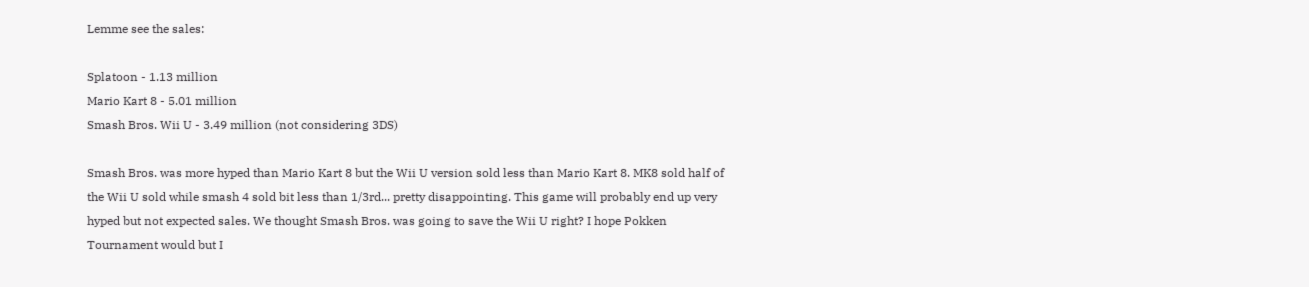Lemme see the sales:

Splatoon - 1.13 million
Mario Kart 8 - 5.01 million
Smash Bros. Wii U - 3.49 million (not considering 3DS)

Smash Bros. was more hyped than Mario Kart 8 but the Wii U version sold less than Mario Kart 8. MK8 sold half of the Wii U sold while smash 4 sold bit less than 1/3rd... pretty disappointing. This game will probably end up very hyped but not expected sales. We thought Smash Bros. was going to save the Wii U right? I hope Pokken Tournament would but I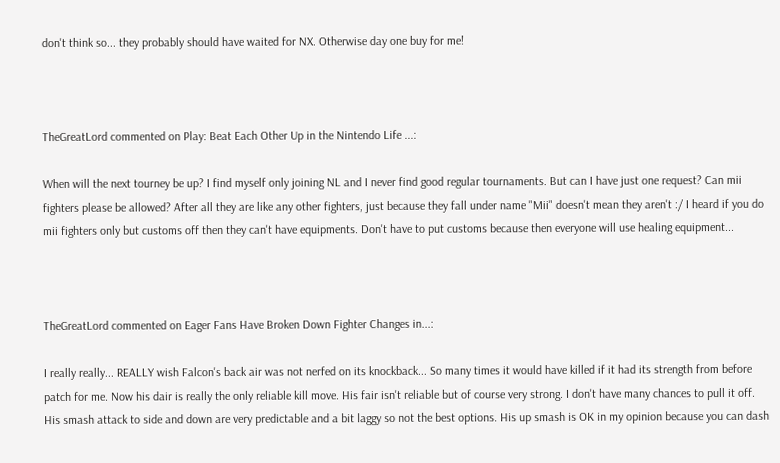don't think so... they probably should have waited for NX. Otherwise day one buy for me!



TheGreatLord commented on Play: Beat Each Other Up in the Nintendo Life ...:

When will the next tourney be up? I find myself only joining NL and I never find good regular tournaments. But can I have just one request? Can mii fighters please be allowed? After all they are like any other fighters, just because they fall under name "Mii" doesn't mean they aren't :/ I heard if you do mii fighters only but customs off then they can't have equipments. Don't have to put customs because then everyone will use healing equipment...



TheGreatLord commented on Eager Fans Have Broken Down Fighter Changes in...:

I really really... REALLY wish Falcon's back air was not nerfed on its knockback... So many times it would have killed if it had its strength from before patch for me. Now his dair is really the only reliable kill move. His fair isn't reliable but of course very strong. I don't have many chances to pull it off. His smash attack to side and down are very predictable and a bit laggy so not the best options. His up smash is OK in my opinion because you can dash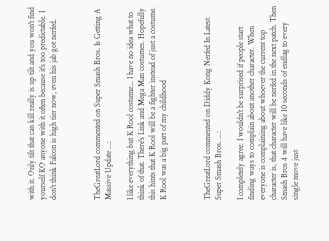with it. Only tilt that can kill really is up tilt and you won't find yourself KO anyone with it often because it's too predictable. I don't think Falcon is high tier now, even his jab got nerfed.



TheGreatLord commented on Super Smash Bros. Is Getting A Massive Update ...:

I like everything but K Rool costume... I have no idea what to think of that. There's Link and Mega Man costumes. Hopefully this hints that K Rool will be a fighter instead of just a costume. K Rool was a big part of my childhood



TheGreatLord commented on Diddy Kong Nerfed In Latest Super Smash Bros. ...:

I completely agree. I wouldn't be surprised if people start finding ways to complain about another character. When everyone is complaining about whoever the current top character is, that character will be nerfed in the next patch. Then Smash Bros 4 will have like 10 seconds of endlag to every single move just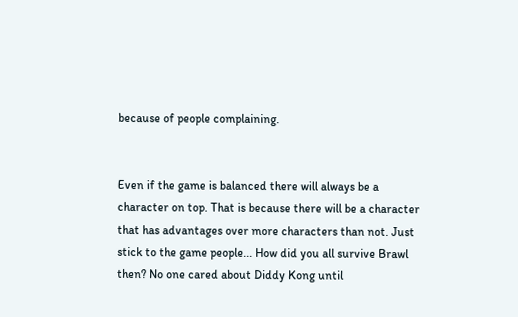because of people complaining.


Even if the game is balanced there will always be a character on top. That is because there will be a character that has advantages over more characters than not. Just stick to the game people... How did you all survive Brawl then? No one cared about Diddy Kong until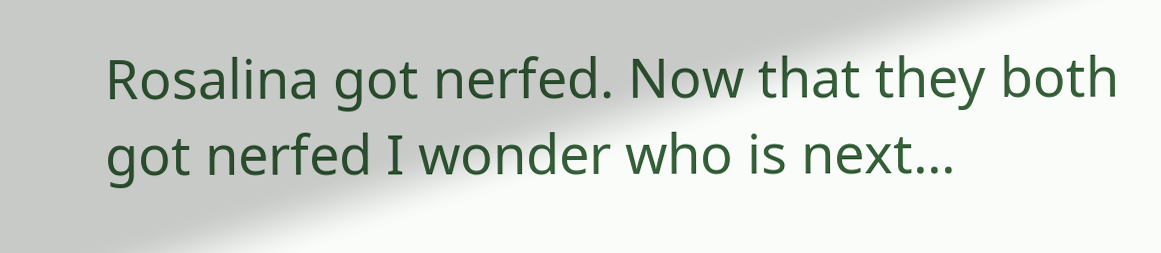Rosalina got nerfed. Now that they both got nerfed I wonder who is next...